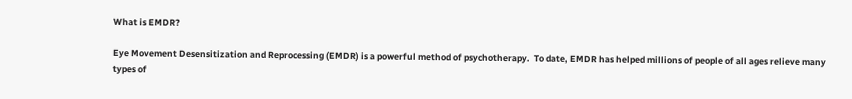What is EMDR?

Eye Movement Desensitization and Reprocessing (EMDR) is a powerful method of psychotherapy.  To date, EMDR has helped millions of people of all ages relieve many types of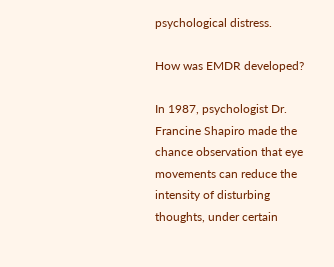psychological distress.

How was EMDR developed?

In 1987, psychologist Dr. Francine Shapiro made the chance observation that eye movements can reduce the intensity of disturbing thoughts, under certain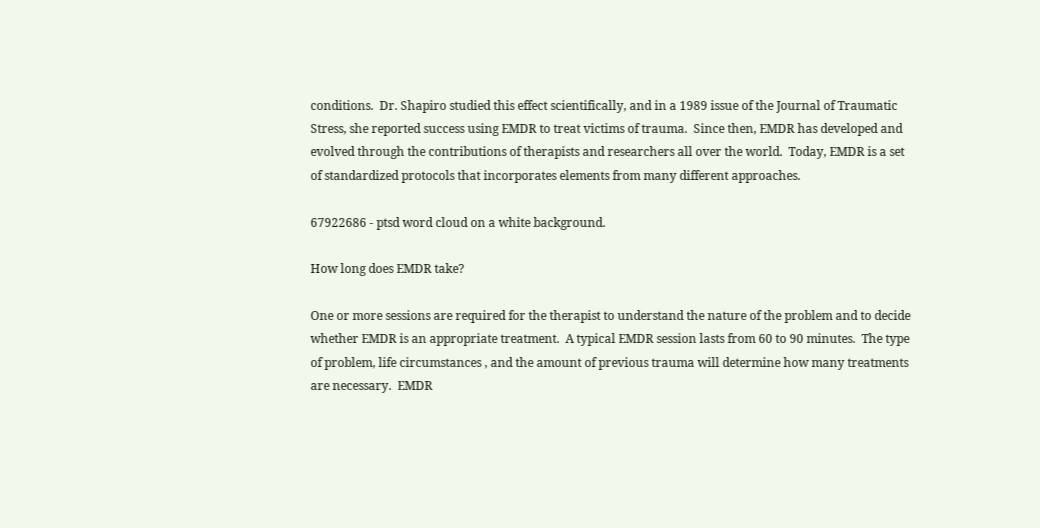conditions.  Dr. Shapiro studied this effect scientifically, and in a 1989 issue of the Journal of Traumatic Stress, she reported success using EMDR to treat victims of trauma.  Since then, EMDR has developed and evolved through the contributions of therapists and researchers all over the world.  Today, EMDR is a set of standardized protocols that incorporates elements from many different approaches.

67922686 - ptsd word cloud on a white background.

How long does EMDR take?

One or more sessions are required for the therapist to understand the nature of the problem and to decide whether EMDR is an appropriate treatment.  A typical EMDR session lasts from 60 to 90 minutes.  The type of problem, life circumstances , and the amount of previous trauma will determine how many treatments are necessary.  EMDR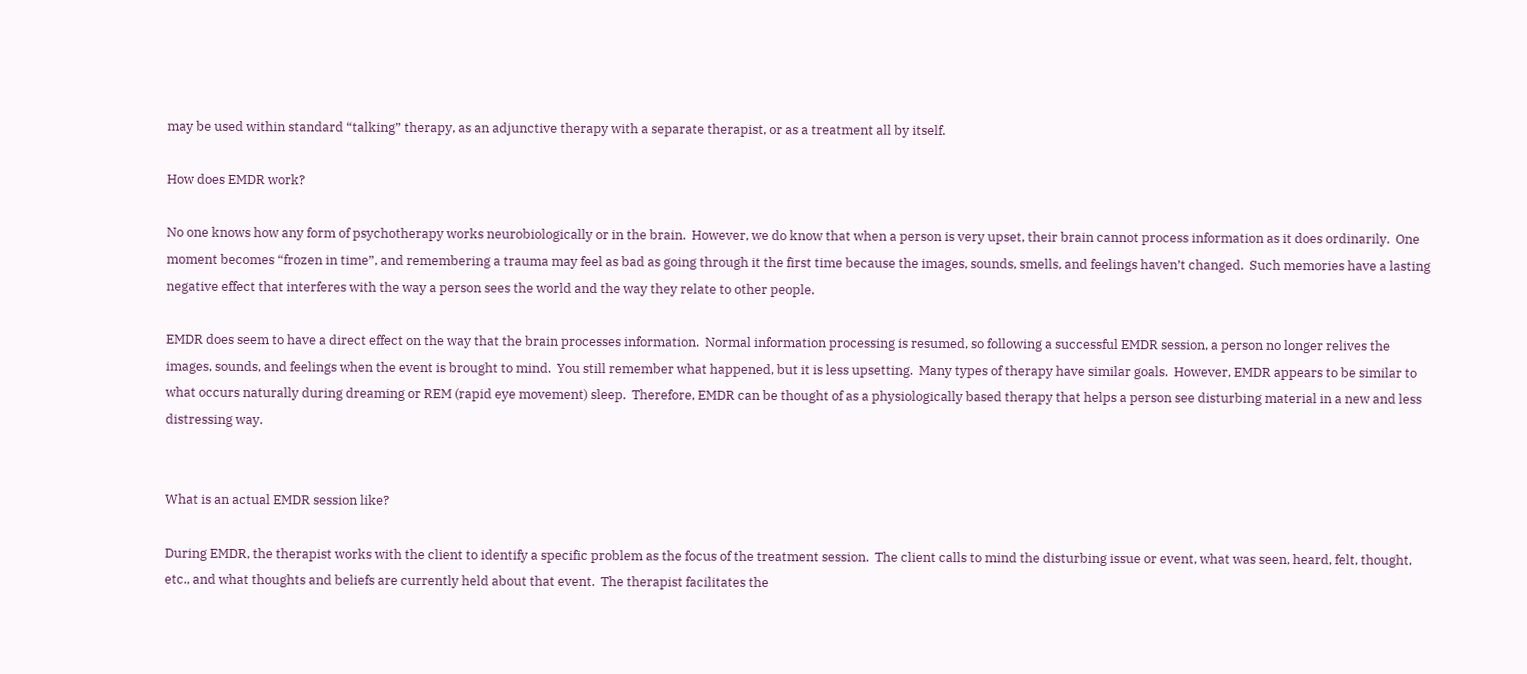may be used within standard “talking” therapy, as an adjunctive therapy with a separate therapist, or as a treatment all by itself.

How does EMDR work?

No one knows how any form of psychotherapy works neurobiologically or in the brain.  However, we do know that when a person is very upset, their brain cannot process information as it does ordinarily.  One moment becomes “frozen in time”, and remembering a trauma may feel as bad as going through it the first time because the images, sounds, smells, and feelings haven’t changed.  Such memories have a lasting negative effect that interferes with the way a person sees the world and the way they relate to other people.

EMDR does seem to have a direct effect on the way that the brain processes information.  Normal information processing is resumed, so following a successful EMDR session, a person no longer relives the images, sounds, and feelings when the event is brought to mind.  You still remember what happened, but it is less upsetting.  Many types of therapy have similar goals.  However, EMDR appears to be similar to what occurs naturally during dreaming or REM (rapid eye movement) sleep.  Therefore, EMDR can be thought of as a physiologically based therapy that helps a person see disturbing material in a new and less distressing way.


What is an actual EMDR session like?

During EMDR, the therapist works with the client to identify a specific problem as the focus of the treatment session.  The client calls to mind the disturbing issue or event, what was seen, heard, felt, thought, etc., and what thoughts and beliefs are currently held about that event.  The therapist facilitates the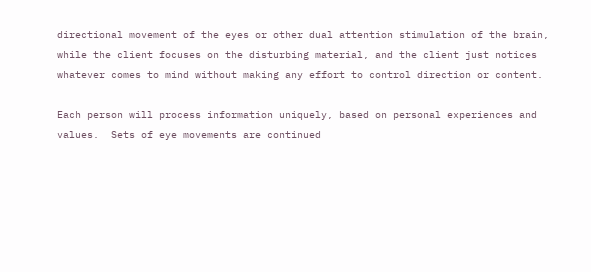directional movement of the eyes or other dual attention stimulation of the brain, while the client focuses on the disturbing material, and the client just notices whatever comes to mind without making any effort to control direction or content.

Each person will process information uniquely, based on personal experiences and values.  Sets of eye movements are continued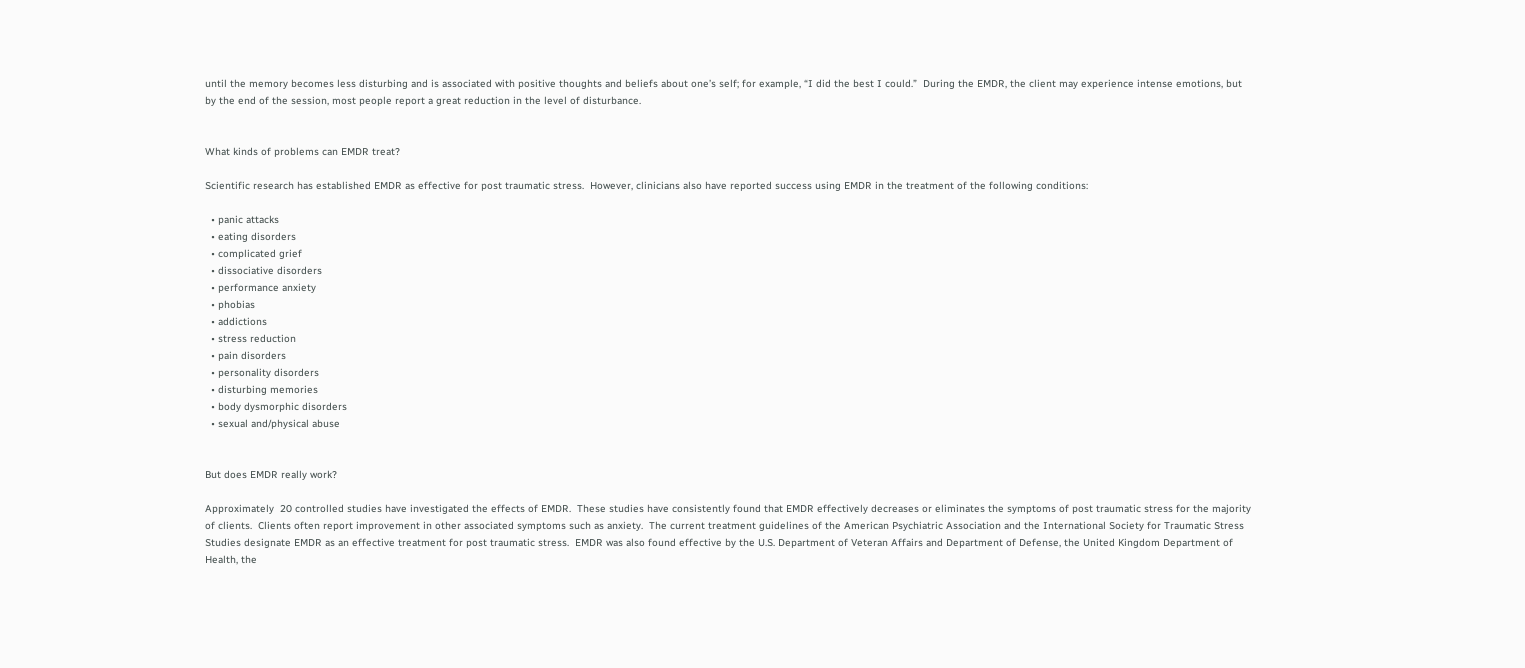until the memory becomes less disturbing and is associated with positive thoughts and beliefs about one’s self; for example, “I did the best I could.”  During the EMDR, the client may experience intense emotions, but by the end of the session, most people report a great reduction in the level of disturbance.


What kinds of problems can EMDR treat?

Scientific research has established EMDR as effective for post traumatic stress.  However, clinicians also have reported success using EMDR in the treatment of the following conditions:

  • panic attacks
  • eating disorders
  • complicated grief
  • dissociative disorders
  • performance anxiety
  • phobias
  • addictions
  • stress reduction
  • pain disorders
  • personality disorders
  • disturbing memories
  • body dysmorphic disorders
  • sexual and/physical abuse


But does EMDR really work?

Approximately  20 controlled studies have investigated the effects of EMDR.  These studies have consistently found that EMDR effectively decreases or eliminates the symptoms of post traumatic stress for the majority of clients.  Clients often report improvement in other associated symptoms such as anxiety.  The current treatment guidelines of the American Psychiatric Association and the International Society for Traumatic Stress Studies designate EMDR as an effective treatment for post traumatic stress.  EMDR was also found effective by the U.S. Department of Veteran Affairs and Department of Defense, the United Kingdom Department of Health, the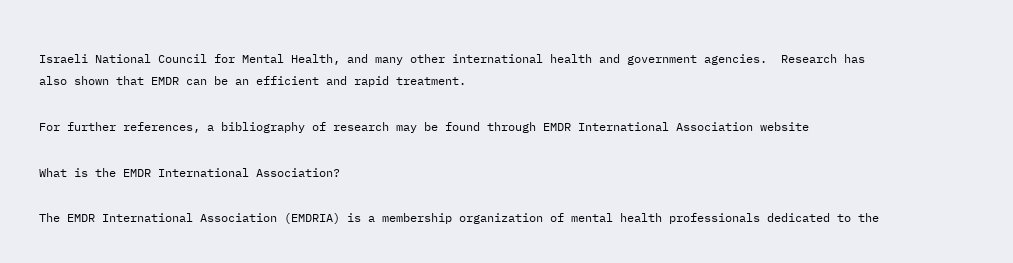Israeli National Council for Mental Health, and many other international health and government agencies.  Research has also shown that EMDR can be an efficient and rapid treatment.

For further references, a bibliography of research may be found through EMDR International Association website

What is the EMDR International Association?

The EMDR International Association (EMDRIA) is a membership organization of mental health professionals dedicated to the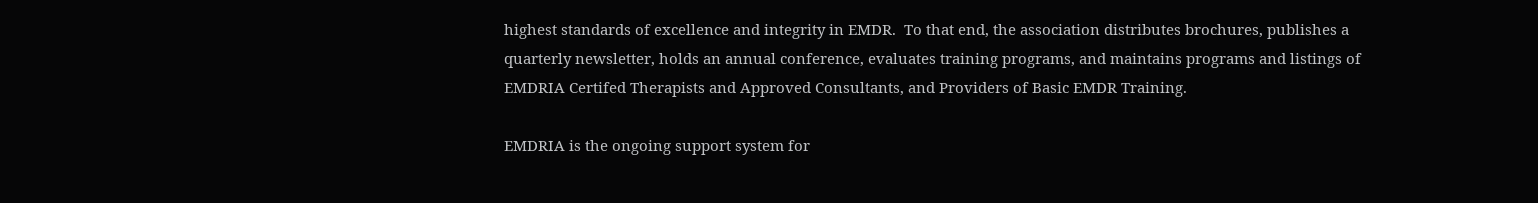highest standards of excellence and integrity in EMDR.  To that end, the association distributes brochures, publishes a quarterly newsletter, holds an annual conference, evaluates training programs, and maintains programs and listings of EMDRIA Certifed Therapists and Approved Consultants, and Providers of Basic EMDR Training.

EMDRIA is the ongoing support system for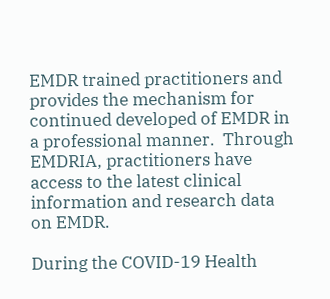EMDR trained practitioners and provides the mechanism for continued developed of EMDR in a professional manner.  Through EMDRIA, practitioners have access to the latest clinical information and research data on EMDR.

During the COVID-19 Health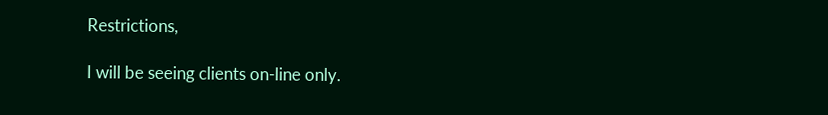Restrictions,

I will be seeing clients on-line only.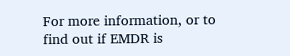For more information, or to find out if EMDR is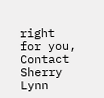right for you, Contact Sherry Lynn